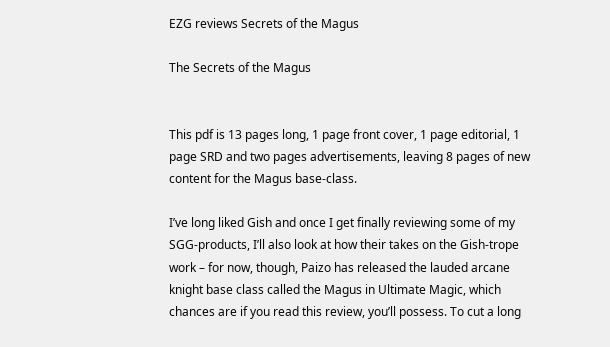EZG reviews Secrets of the Magus

The Secrets of the Magus


This pdf is 13 pages long, 1 page front cover, 1 page editorial, 1 page SRD and two pages advertisements, leaving 8 pages of new content for the Magus base-class.

I’ve long liked Gish and once I get finally reviewing some of my SGG-products, I’ll also look at how their takes on the Gish-trope work – for now, though, Paizo has released the lauded arcane knight base class called the Magus in Ultimate Magic, which chances are if you read this review, you’ll possess. To cut a long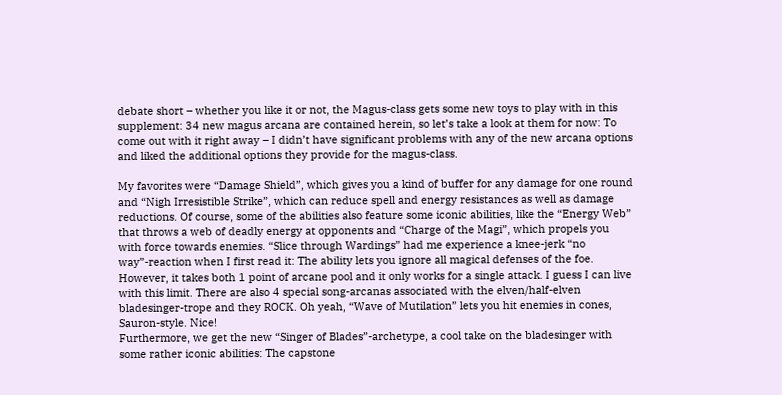debate short – whether you like it or not, the Magus-class gets some new toys to play with in this supplement: 34 new magus arcana are contained herein, so let’s take a look at them for now: To come out with it right away – I didn’t have significant problems with any of the new arcana options and liked the additional options they provide for the magus-class.

My favorites were “Damage Shield”, which gives you a kind of buffer for any damage for one round and “Nigh Irresistible Strike”, which can reduce spell and energy resistances as well as damage reductions. Of course, some of the abilities also feature some iconic abilities, like the “Energy Web” that throws a web of deadly energy at opponents and “Charge of the Magi”, which propels you with force towards enemies. “Slice through Wardings” had me experience a knee-jerk “no way”-reaction when I first read it: The ability lets you ignore all magical defenses of the foe. However, it takes both 1 point of arcane pool and it only works for a single attack. I guess I can live with this limit. There are also 4 special song-arcanas associated with the elven/half-elven bladesinger-trope and they ROCK. Oh yeah, “Wave of Mutilation” lets you hit enemies in cones, Sauron-style. Nice!
Furthermore, we get the new “Singer of Blades”-archetype, a cool take on the bladesinger with some rather iconic abilities: The capstone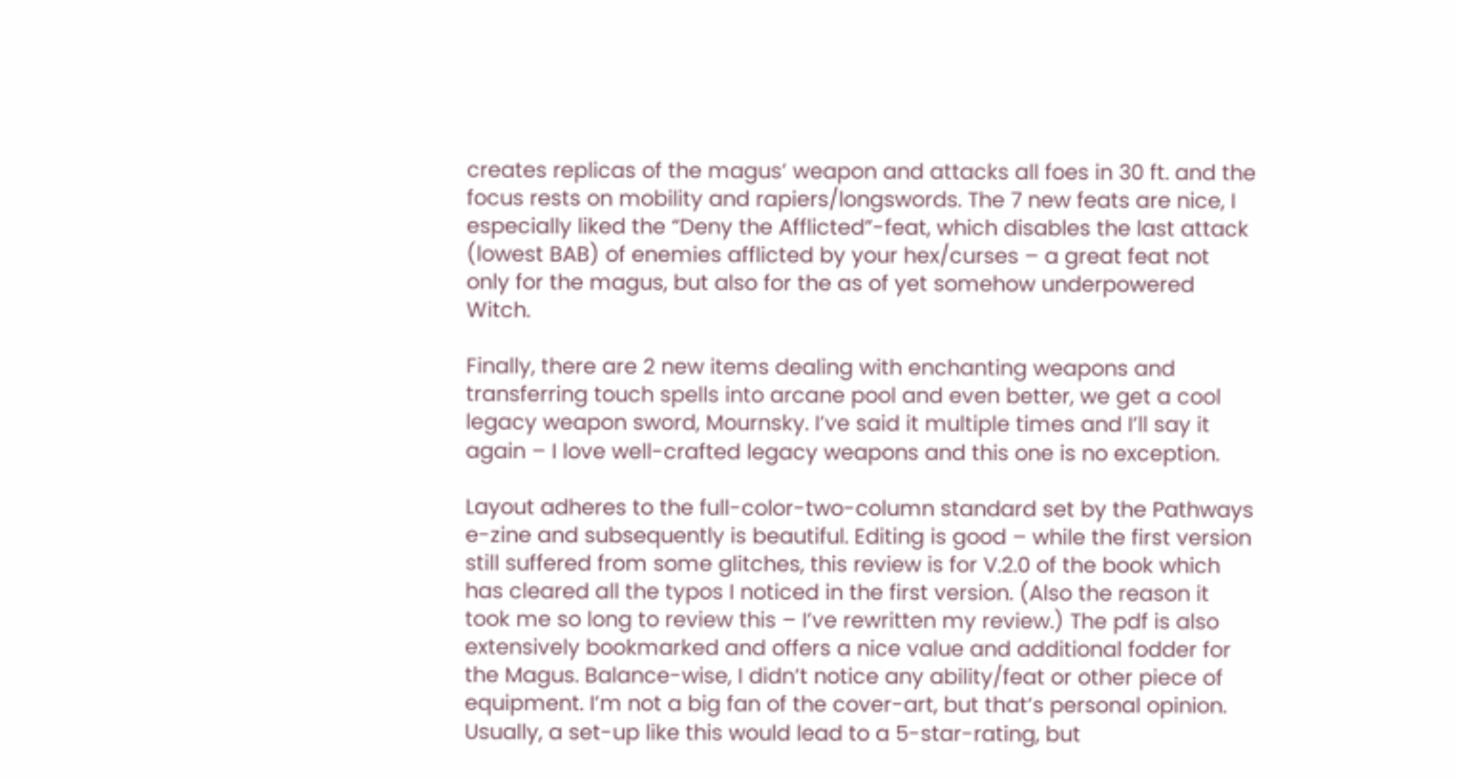creates replicas of the magus’ weapon and attacks all foes in 30 ft. and the focus rests on mobility and rapiers/longswords. The 7 new feats are nice, I especially liked the “Deny the Afflicted”-feat, which disables the last attack (lowest BAB) of enemies afflicted by your hex/curses – a great feat not only for the magus, but also for the as of yet somehow underpowered Witch.

Finally, there are 2 new items dealing with enchanting weapons and transferring touch spells into arcane pool and even better, we get a cool legacy weapon sword, Mournsky. I’ve said it multiple times and I’ll say it again – I love well-crafted legacy weapons and this one is no exception.

Layout adheres to the full-color-two-column standard set by the Pathways e-zine and subsequently is beautiful. Editing is good – while the first version still suffered from some glitches, this review is for V.2.0 of the book which has cleared all the typos I noticed in the first version. (Also the reason it took me so long to review this – I’ve rewritten my review.) The pdf is also extensively bookmarked and offers a nice value and additional fodder for the Magus. Balance-wise, I didn’t notice any ability/feat or other piece of equipment. I’m not a big fan of the cover-art, but that’s personal opinion. Usually, a set-up like this would lead to a 5-star-rating, but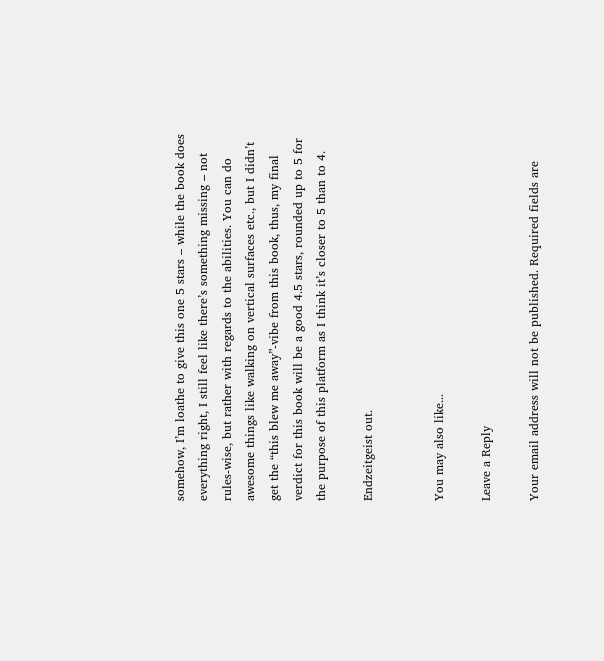somehow, I’m loathe to give this one 5 stars – while the book does everything right, I still feel like there’s something missing – not rules-wise, but rather with regards to the abilities. You can do awesome things like walking on vertical surfaces etc., but I didn’t get the “this blew me away”-vibe from this book, thus, my final verdict for this book will be a good 4.5 stars, rounded up to 5 for the purpose of this platform as I think it’s closer to 5 than to 4.

Endzeitgeist out.


You may also like...

Leave a Reply

Your email address will not be published. Required fields are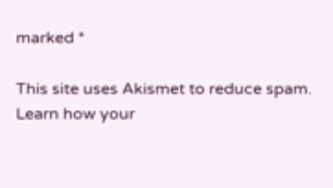marked *

This site uses Akismet to reduce spam. Learn how your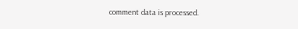comment data is processed.